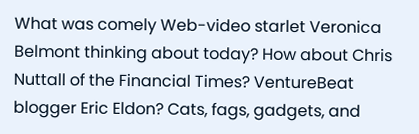What was comely Web-video starlet Veronica Belmont thinking about today? How about Chris Nuttall of the Financial Times? VentureBeat blogger Eric Eldon? Cats, fags, gadgets, and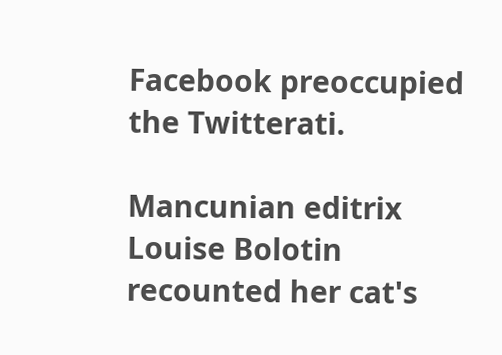Facebook preoccupied the Twitterati.

Mancunian editrix Louise Bolotin recounted her cat's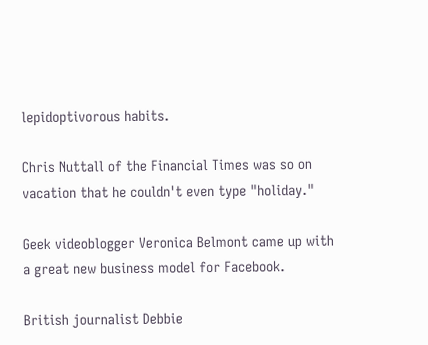lepidoptivorous habits.

Chris Nuttall of the Financial Times was so on vacation that he couldn't even type "holiday."

Geek videoblogger Veronica Belmont came up with a great new business model for Facebook.

British journalist Debbie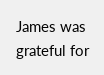James was grateful for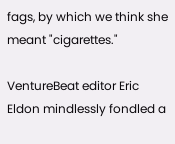fags, by which we think she meant "cigarettes."

VentureBeat editor Eric Eldon mindlessly fondled a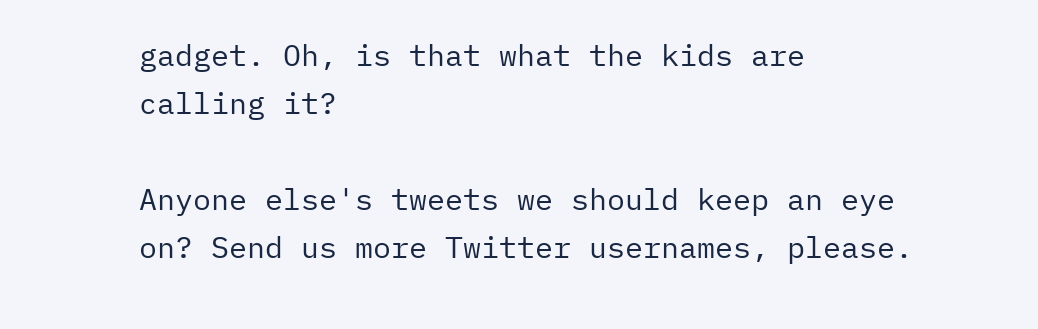gadget. Oh, is that what the kids are calling it?

Anyone else's tweets we should keep an eye on? Send us more Twitter usernames, please.